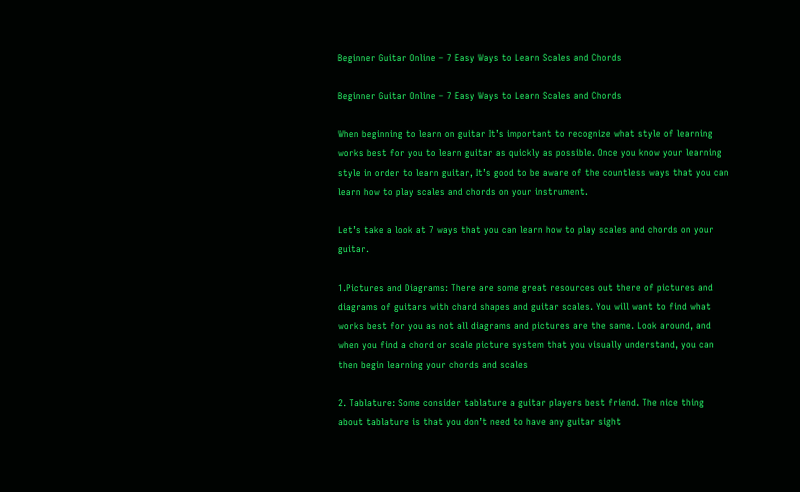Beginner Guitar Online – 7 Easy Ways to Learn Scales and Chords

Beginner Guitar Online – 7 Easy Ways to Learn Scales and Chords

When beginning to learn on guitar It’s important to recognize what style of learning works best for you to learn guitar as quickly as possible. Once you know your learning style in order to learn guitar, It’s good to be aware of the countless ways that you can learn how to play scales and chords on your instrument.

Let’s take a look at 7 ways that you can learn how to play scales and chords on your guitar.

1.Pictures and Diagrams: There are some great resources out there of pictures and diagrams of guitars with chard shapes and guitar scales. You will want to find what works best for you as not all diagrams and pictures are the same. Look around, and when you find a chord or scale picture system that you visually understand, you can then begin learning your chords and scales

2. Tablature: Some consider tablature a guitar players best friend. The nice thing about tablature is that you don’t need to have any guitar sight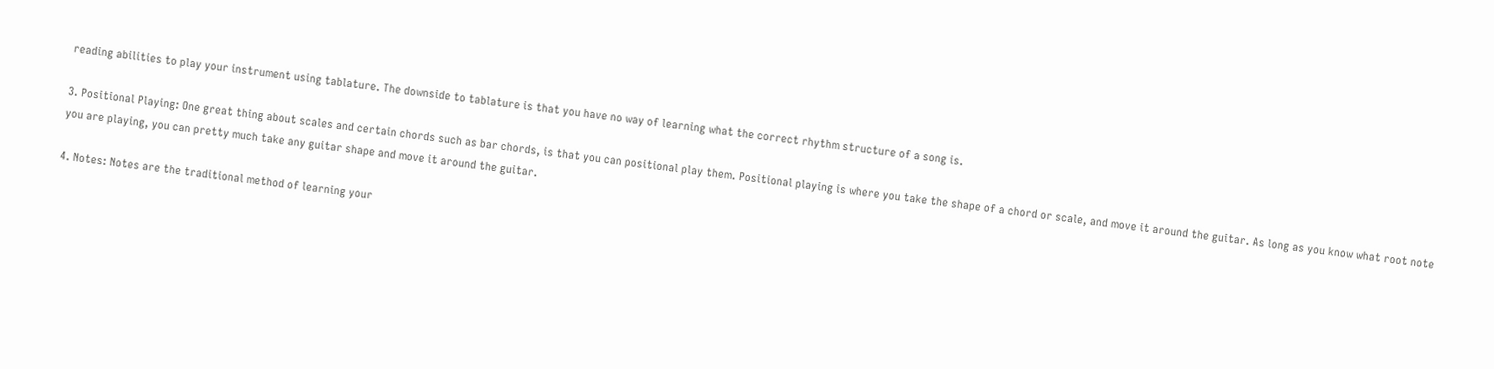reading abilities to play your instrument using tablature. The downside to tablature is that you have no way of learning what the correct rhythm structure of a song is.

3. Positional Playing: One great thing about scales and certain chords such as bar chords, is that you can positional play them. Positional playing is where you take the shape of a chord or scale, and move it around the guitar. As long as you know what root note you are playing, you can pretty much take any guitar shape and move it around the guitar.

4. Notes: Notes are the traditional method of learning your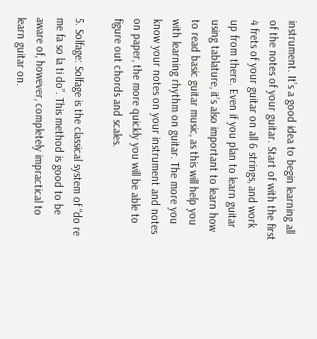instrument. It’s a good idea to begin learning all of the notes of your guitar. Start of with the first 4 frets of your guitar on all 6 strings, and work up from there. Even if you plan to learn guitar using tablature, it’s also important to learn how to read basic guitar music, as this will help you with learning rhythm on guitar. The more you know your notes on your instrument and notes on paper, the more quickly you will be able to figure out chords and scales.

5. Solfage: Solfage is the classical system of “do re me fa so la ti do”. This method is good to be aware of, however, completely impractical to learn guitar on.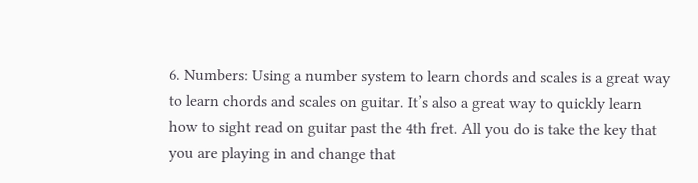6. Numbers: Using a number system to learn chords and scales is a great way to learn chords and scales on guitar. It’s also a great way to quickly learn how to sight read on guitar past the 4th fret. All you do is take the key that you are playing in and change that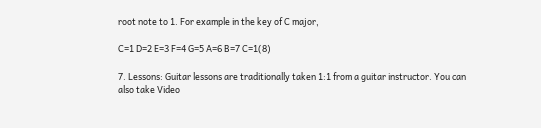root note to 1. For example in the key of C major,

C=1 D=2 E=3 F=4 G=5 A=6 B=7 C=1(8)

7. Lessons: Guitar lessons are traditionally taken 1:1 from a guitar instructor. You can also take Video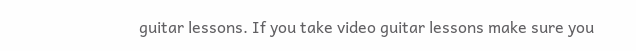guitar lessons. If you take video guitar lessons make sure you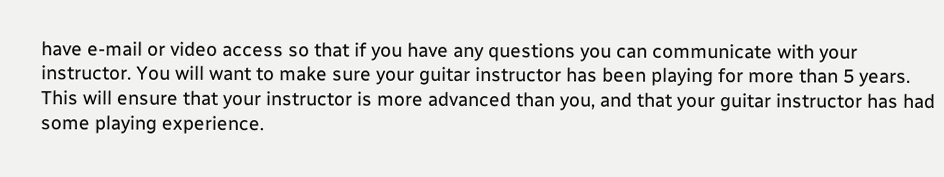have e-mail or video access so that if you have any questions you can communicate with your instructor. You will want to make sure your guitar instructor has been playing for more than 5 years. This will ensure that your instructor is more advanced than you, and that your guitar instructor has had some playing experience.